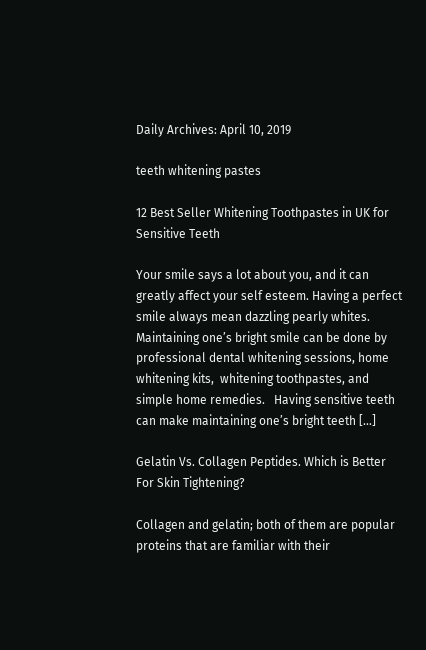Daily Archives: April 10, 2019

teeth whitening pastes

12 Best Seller Whitening Toothpastes in UK for Sensitive Teeth

Your smile says a lot about you, and it can greatly affect your self esteem. Having a perfect smile always mean dazzling pearly whites. Maintaining one’s bright smile can be done by professional dental whitening sessions, home whitening kits,  whitening toothpastes, and simple home remedies.   Having sensitive teeth can make maintaining one’s bright teeth […]

Gelatin Vs. Collagen Peptides. Which is Better For Skin Tightening?

Collagen and gelatin; both of them are popular proteins that are familiar with their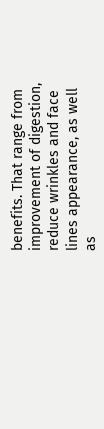benefits. That range from improvement of digestion, reduce wrinkles and face lines appearance, as well as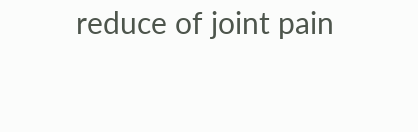reduce of joint pain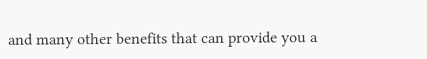and many other benefits that can provide you a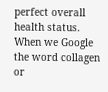perfect overall health status. When we Google the word collagen or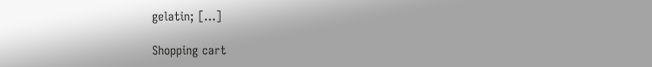gelatin; […]

Shopping cart